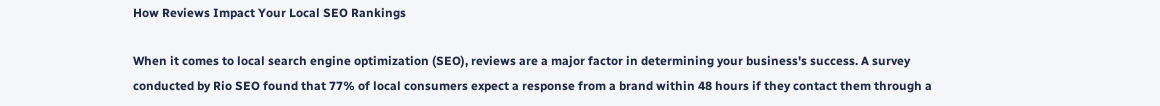How Reviews Impact Your Local SEO Rankings

When it comes to local search engine optimization (SEO), reviews are a major factor in determining your business's success. A survey conducted by Rio SEO found that 77% of local consumers expect a response from a brand within 48 hours if they contact them through a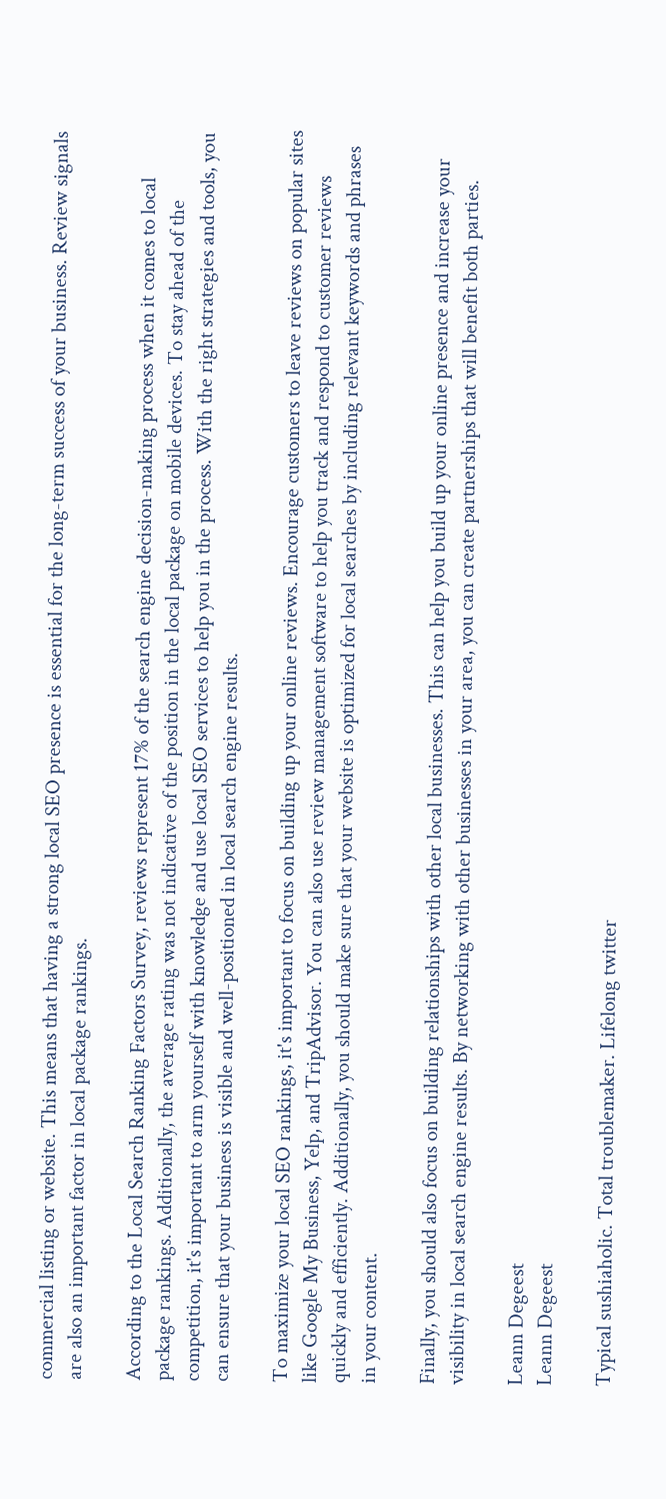commercial listing or website. This means that having a strong local SEO presence is essential for the long-term success of your business. Review signals are also an important factor in local package rankings.

According to the Local Search Ranking Factors Survey, reviews represent 17% of the search engine decision-making process when it comes to local package rankings. Additionally, the average rating was not indicative of the position in the local package on mobile devices. To stay ahead of the competition, it's important to arm yourself with knowledge and use local SEO services to help you in the process. With the right strategies and tools, you can ensure that your business is visible and well-positioned in local search engine results.

To maximize your local SEO rankings, it's important to focus on building up your online reviews. Encourage customers to leave reviews on popular sites like Google My Business, Yelp, and TripAdvisor. You can also use review management software to help you track and respond to customer reviews quickly and efficiently. Additionally, you should make sure that your website is optimized for local searches by including relevant keywords and phrases in your content.

Finally, you should also focus on building relationships with other local businesses. This can help you build up your online presence and increase your visibility in local search engine results. By networking with other businesses in your area, you can create partnerships that will benefit both parties.

Leann Degeest
Leann Degeest

Typical sushiaholic. Total troublemaker. Lifelong twitter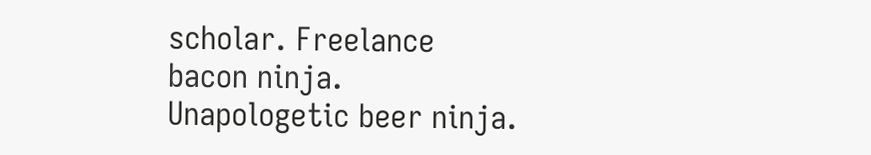scholar. Freelance bacon ninja. Unapologetic beer ninja.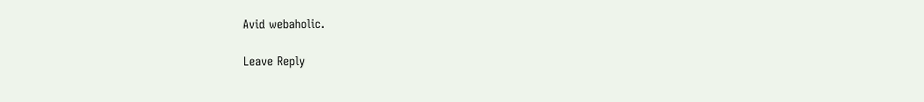Avid webaholic.

Leave Reply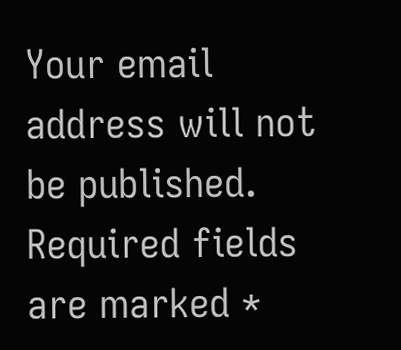Your email address will not be published. Required fields are marked *